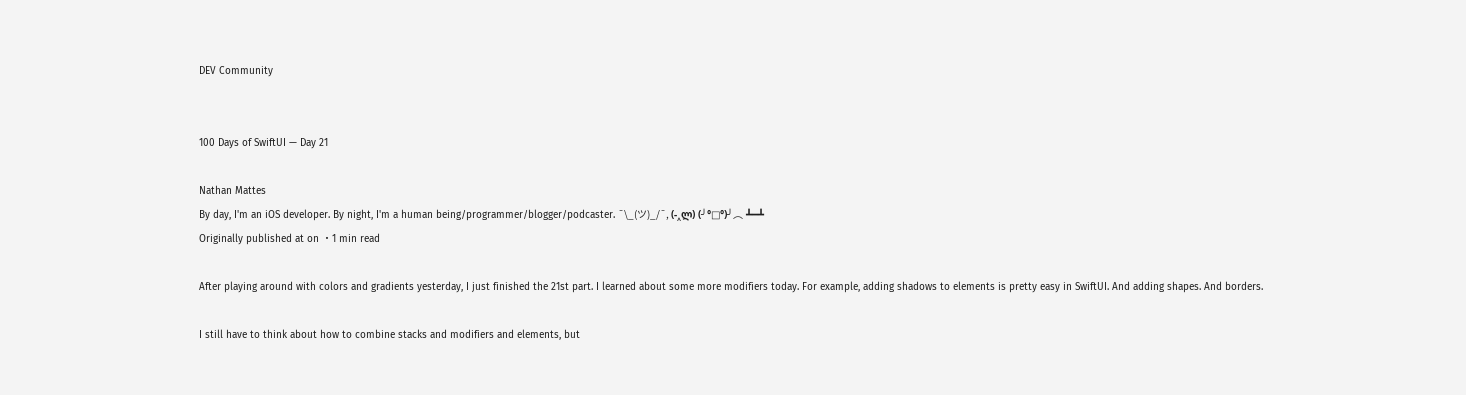DEV Community


100 Days of SwiftUI — Day 21

Nathan Mattes
By day, I'm an iOS developer. By night, I'm a human being/programmer/blogger/podcaster. ¯\_(ツ)_/¯, (-‸ლ) (╯°□°)╯︵ ┻━┻
Originally published at on ・1 min read

After playing around with colors and gradients yesterday, I just finished the 21st part. I learned about some more modifiers today. For example, adding shadows to elements is pretty easy in SwiftUI. And adding shapes. And borders.

I still have to think about how to combine stacks and modifiers and elements, but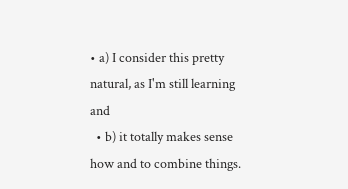• a) I consider this pretty natural, as I'm still learning and
  • b) it totally makes sense how and to combine things.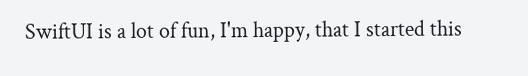SwiftUI is a lot of fun, I'm happy, that I started this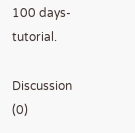100 days-tutorial.

Discussion (0)